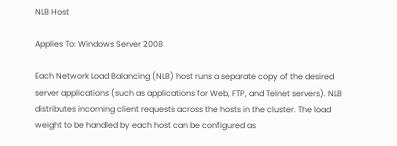NLB Host

Applies To: Windows Server 2008

Each Network Load Balancing (NLB) host runs a separate copy of the desired server applications (such as applications for Web, FTP, and Telnet servers). NLB distributes incoming client requests across the hosts in the cluster. The load weight to be handled by each host can be configured as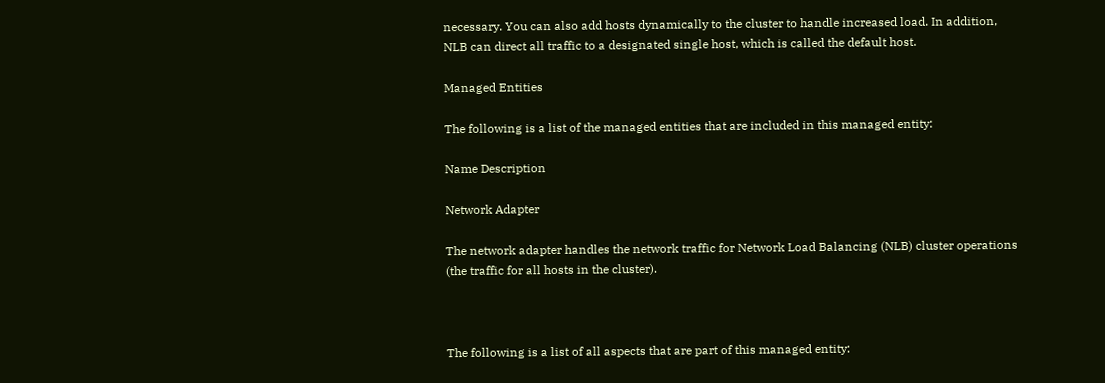necessary. You can also add hosts dynamically to the cluster to handle increased load. In addition, NLB can direct all traffic to a designated single host, which is called the default host.

Managed Entities

The following is a list of the managed entities that are included in this managed entity:

Name Description

Network Adapter

The network adapter handles the network traffic for Network Load Balancing (NLB) cluster operations (the traffic for all hosts in the cluster).



The following is a list of all aspects that are part of this managed entity: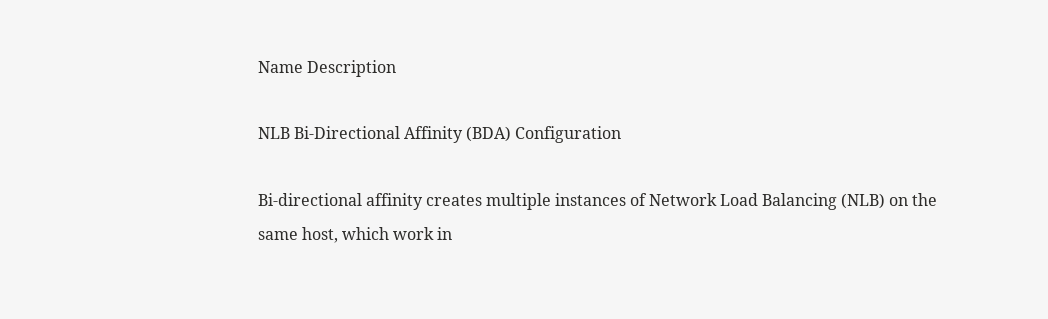Name Description

NLB Bi-Directional Affinity (BDA) Configuration

Bi-directional affinity creates multiple instances of Network Load Balancing (NLB) on the same host, which work in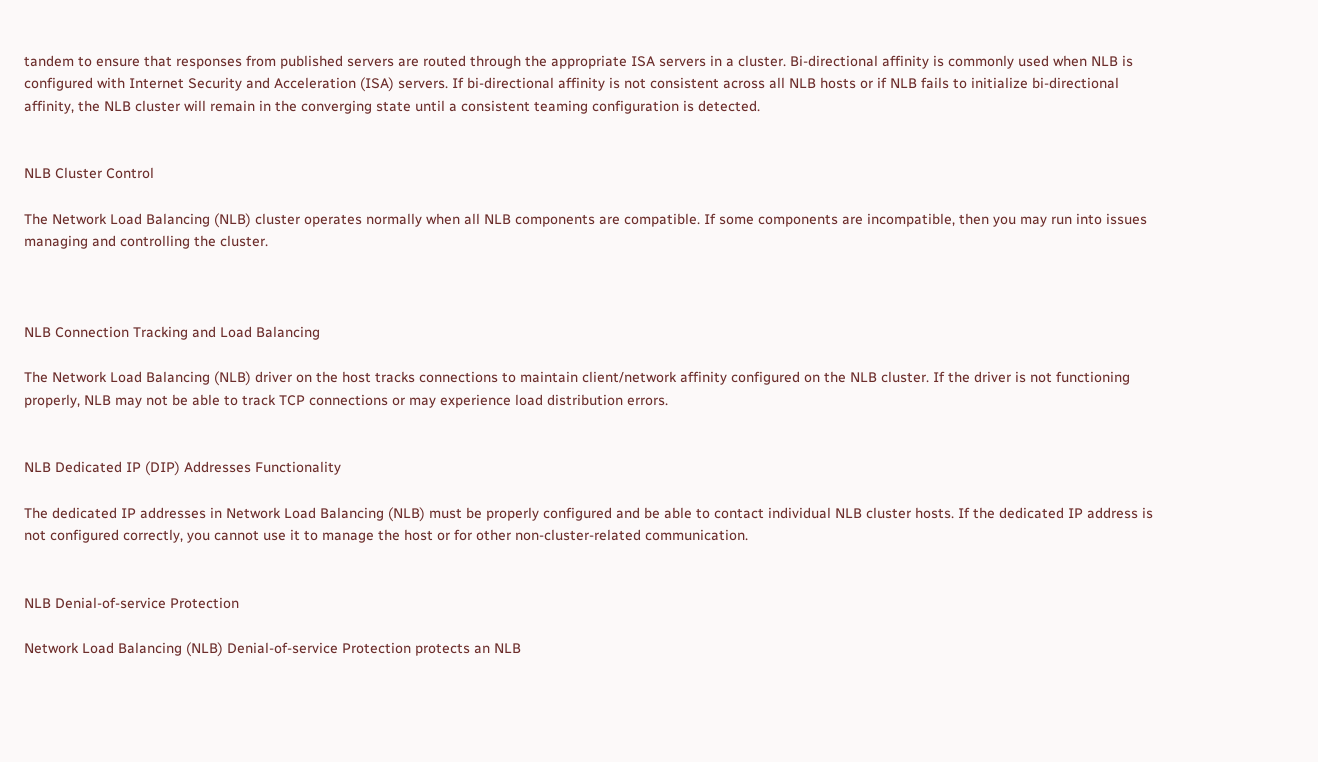tandem to ensure that responses from published servers are routed through the appropriate ISA servers in a cluster. Bi-directional affinity is commonly used when NLB is configured with Internet Security and Acceleration (ISA) servers. If bi-directional affinity is not consistent across all NLB hosts or if NLB fails to initialize bi-directional affinity, the NLB cluster will remain in the converging state until a consistent teaming configuration is detected.


NLB Cluster Control

The Network Load Balancing (NLB) cluster operates normally when all NLB components are compatible. If some components are incompatible, then you may run into issues managing and controlling the cluster.



NLB Connection Tracking and Load Balancing

The Network Load Balancing (NLB) driver on the host tracks connections to maintain client/network affinity configured on the NLB cluster. If the driver is not functioning properly, NLB may not be able to track TCP connections or may experience load distribution errors.


NLB Dedicated IP (DIP) Addresses Functionality

The dedicated IP addresses in Network Load Balancing (NLB) must be properly configured and be able to contact individual NLB cluster hosts. If the dedicated IP address is not configured correctly, you cannot use it to manage the host or for other non-cluster-related communication.


NLB Denial-of-service Protection

Network Load Balancing (NLB) Denial-of-service Protection protects an NLB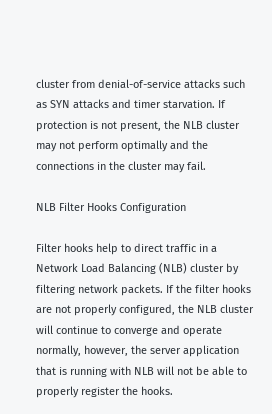cluster from denial-of-service attacks such as SYN attacks and timer starvation. If protection is not present, the NLB cluster may not perform optimally and the connections in the cluster may fail.

NLB Filter Hooks Configuration

Filter hooks help to direct traffic in a Network Load Balancing (NLB) cluster by filtering network packets. If the filter hooks are not properly configured, the NLB cluster will continue to converge and operate normally, however, the server application that is running with NLB will not be able to properly register the hooks.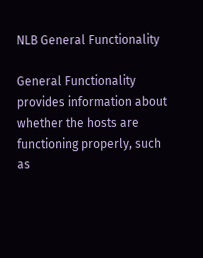NLB General Functionality

General Functionality provides information about whether the hosts are functioning properly, such as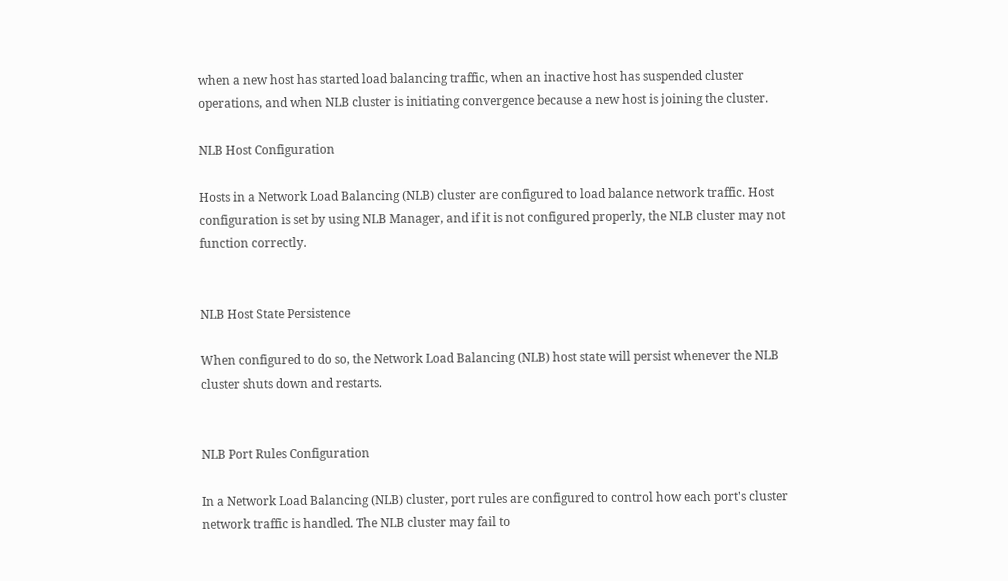when a new host has started load balancing traffic, when an inactive host has suspended cluster operations, and when NLB cluster is initiating convergence because a new host is joining the cluster.

NLB Host Configuration

Hosts in a Network Load Balancing (NLB) cluster are configured to load balance network traffic. Host configuration is set by using NLB Manager, and if it is not configured properly, the NLB cluster may not function correctly.


NLB Host State Persistence

When configured to do so, the Network Load Balancing (NLB) host state will persist whenever the NLB cluster shuts down and restarts.


NLB Port Rules Configuration

In a Network Load Balancing (NLB) cluster, port rules are configured to control how each port's cluster network traffic is handled. The NLB cluster may fail to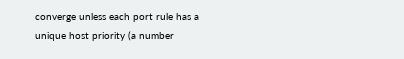converge unless each port rule has a unique host priority (a number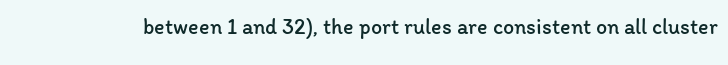between 1 and 32), the port rules are consistent on all cluster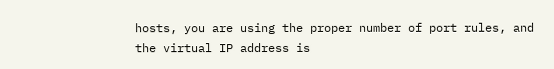hosts, you are using the proper number of port rules, and the virtual IP address is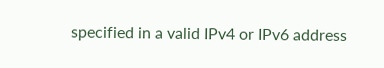specified in a valid IPv4 or IPv6 address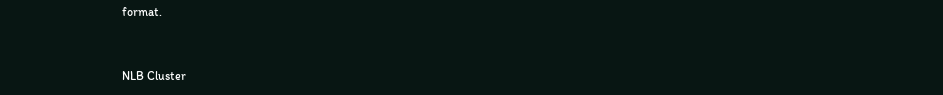format.


NLB Cluster